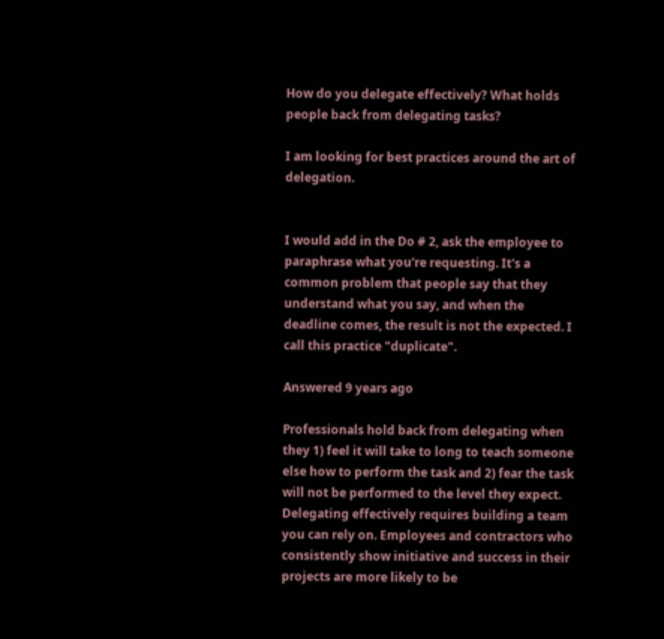How do you delegate effectively? What holds people back from delegating tasks?

I am looking for best practices around the art of delegation.


I would add in the Do # 2, ask the employee to paraphrase what you're requesting. It's a common problem that people say that they understand what you say, and when the deadline comes, the result is not the expected. I call this practice "duplicate".

Answered 9 years ago

Professionals hold back from delegating when they 1) feel it will take to long to teach someone else how to perform the task and 2) fear the task will not be performed to the level they expect. Delegating effectively requires building a team you can rely on. Employees and contractors who consistently show initiative and success in their projects are more likely to be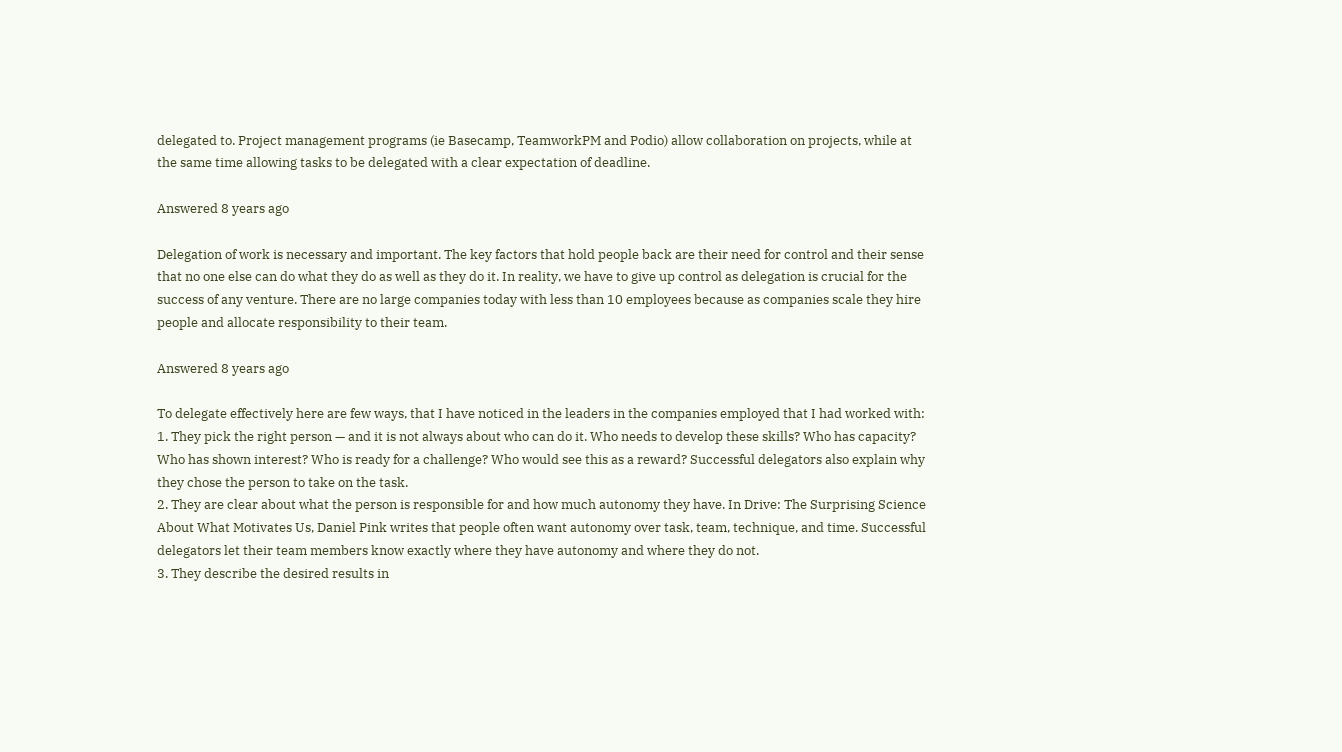delegated to. Project management programs (ie Basecamp, TeamworkPM and Podio) allow collaboration on projects, while at the same time allowing tasks to be delegated with a clear expectation of deadline.

Answered 8 years ago

Delegation of work is necessary and important. The key factors that hold people back are their need for control and their sense that no one else can do what they do as well as they do it. In reality, we have to give up control as delegation is crucial for the success of any venture. There are no large companies today with less than 10 employees because as companies scale they hire people and allocate responsibility to their team.

Answered 8 years ago

To delegate effectively here are few ways, that I have noticed in the leaders in the companies employed that I had worked with:
1. They pick the right person — and it is not always about who can do it. Who needs to develop these skills? Who has capacity? Who has shown interest? Who is ready for a challenge? Who would see this as a reward? Successful delegators also explain why they chose the person to take on the task.
2. They are clear about what the person is responsible for and how much autonomy they have. In Drive: The Surprising Science About What Motivates Us, Daniel Pink writes that people often want autonomy over task, team, technique, and time. Successful delegators let their team members know exactly where they have autonomy and where they do not.
3. They describe the desired results in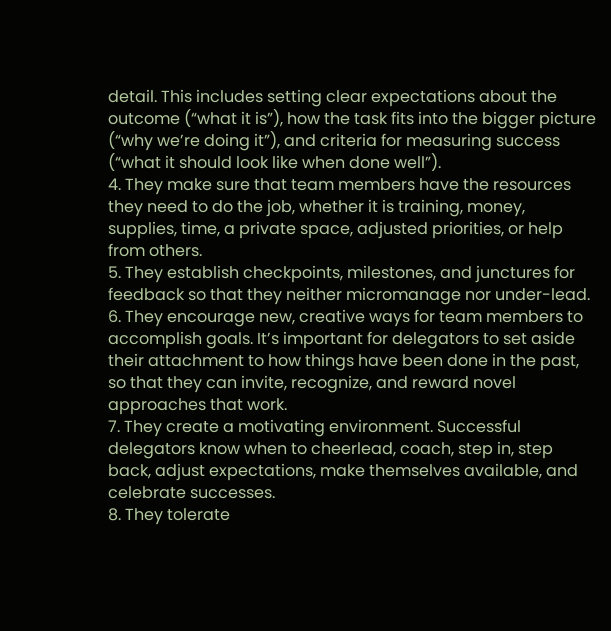detail. This includes setting clear expectations about the outcome (“what it is”), how the task fits into the bigger picture (“why we’re doing it”), and criteria for measuring success (“what it should look like when done well”).
4. They make sure that team members have the resources they need to do the job, whether it is training, money, supplies, time, a private space, adjusted priorities, or help from others.
5. They establish checkpoints, milestones, and junctures for feedback so that they neither micromanage nor under-lead.
6. They encourage new, creative ways for team members to accomplish goals. It’s important for delegators to set aside their attachment to how things have been done in the past, so that they can invite, recognize, and reward novel approaches that work.
7. They create a motivating environment. Successful delegators know when to cheerlead, coach, step in, step back, adjust expectations, make themselves available, and celebrate successes.
8. They tolerate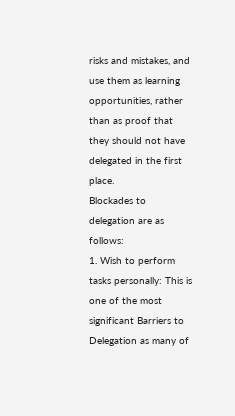risks and mistakes, and use them as learning opportunities, rather than as proof that they should not have delegated in the first place.
Blockades to delegation are as follows:
1. Wish to perform tasks personally: This is one of the most significant Barriers to Delegation as many of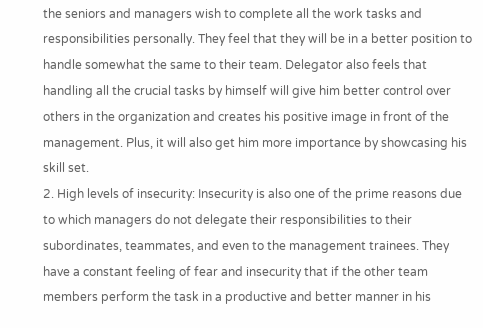the seniors and managers wish to complete all the work tasks and responsibilities personally. They feel that they will be in a better position to handle somewhat the same to their team. Delegator also feels that handling all the crucial tasks by himself will give him better control over others in the organization and creates his positive image in front of the management. Plus, it will also get him more importance by showcasing his skill set.
2. High levels of insecurity: Insecurity is also one of the prime reasons due to which managers do not delegate their responsibilities to their subordinates, teammates, and even to the management trainees. They have a constant feeling of fear and insecurity that if the other team members perform the task in a productive and better manner in his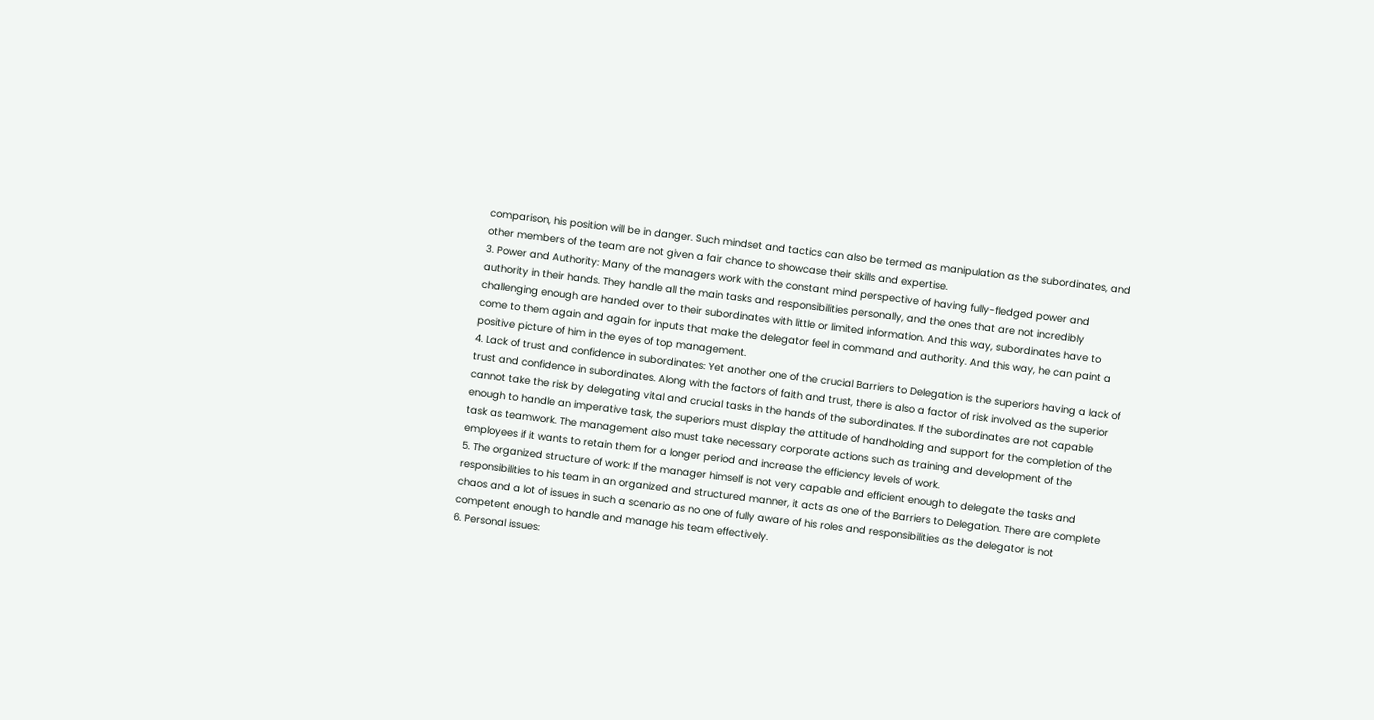comparison, his position will be in danger. Such mindset and tactics can also be termed as manipulation as the subordinates, and other members of the team are not given a fair chance to showcase their skills and expertise.
3. Power and Authority: Many of the managers work with the constant mind perspective of having fully-fledged power and authority in their hands. They handle all the main tasks and responsibilities personally, and the ones that are not incredibly challenging enough are handed over to their subordinates with little or limited information. And this way, subordinates have to come to them again and again for inputs that make the delegator feel in command and authority. And this way, he can paint a positive picture of him in the eyes of top management.
4. Lack of trust and confidence in subordinates: Yet another one of the crucial Barriers to Delegation is the superiors having a lack of trust and confidence in subordinates. Along with the factors of faith and trust, there is also a factor of risk involved as the superior cannot take the risk by delegating vital and crucial tasks in the hands of the subordinates. If the subordinates are not capable enough to handle an imperative task, the superiors must display the attitude of handholding and support for the completion of the task as teamwork. The management also must take necessary corporate actions such as training and development of the employees if it wants to retain them for a longer period and increase the efficiency levels of work.
5. The organized structure of work: If the manager himself is not very capable and efficient enough to delegate the tasks and responsibilities to his team in an organized and structured manner, it acts as one of the Barriers to Delegation. There are complete chaos and a lot of issues in such a scenario as no one of fully aware of his roles and responsibilities as the delegator is not competent enough to handle and manage his team effectively.
6. Personal issues: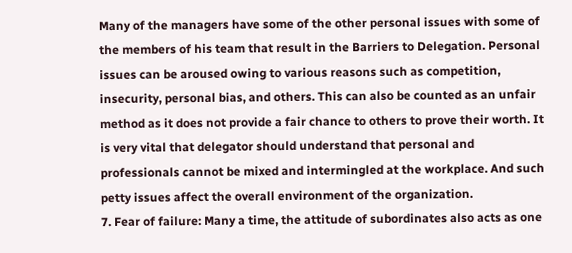Many of the managers have some of the other personal issues with some of the members of his team that result in the Barriers to Delegation. Personal issues can be aroused owing to various reasons such as competition, insecurity, personal bias, and others. This can also be counted as an unfair method as it does not provide a fair chance to others to prove their worth. It is very vital that delegator should understand that personal and professionals cannot be mixed and intermingled at the workplace. And such petty issues affect the overall environment of the organization.
7. Fear of failure: Many a time, the attitude of subordinates also acts as one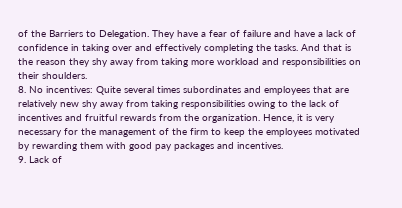of the Barriers to Delegation. They have a fear of failure and have a lack of confidence in taking over and effectively completing the tasks. And that is the reason they shy away from taking more workload and responsibilities on their shoulders.
8. No incentives: Quite several times subordinates and employees that are relatively new shy away from taking responsibilities owing to the lack of incentives and fruitful rewards from the organization. Hence, it is very necessary for the management of the firm to keep the employees motivated by rewarding them with good pay packages and incentives.
9. Lack of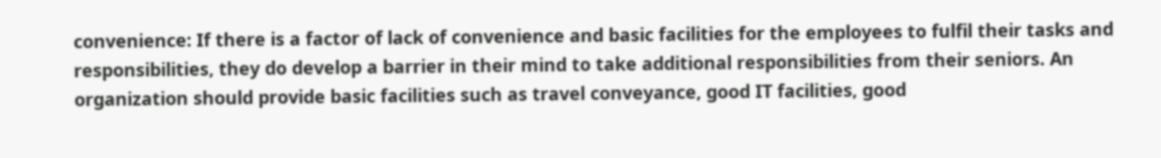convenience: If there is a factor of lack of convenience and basic facilities for the employees to fulfil their tasks and responsibilities, they do develop a barrier in their mind to take additional responsibilities from their seniors. An organization should provide basic facilities such as travel conveyance, good IT facilities, good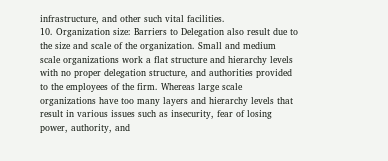infrastructure, and other such vital facilities.
10. Organization size: Barriers to Delegation also result due to the size and scale of the organization. Small and medium scale organizations work a flat structure and hierarchy levels with no proper delegation structure, and authorities provided to the employees of the firm. Whereas large scale organizations have too many layers and hierarchy levels that result in various issues such as insecurity, fear of losing power, authority, and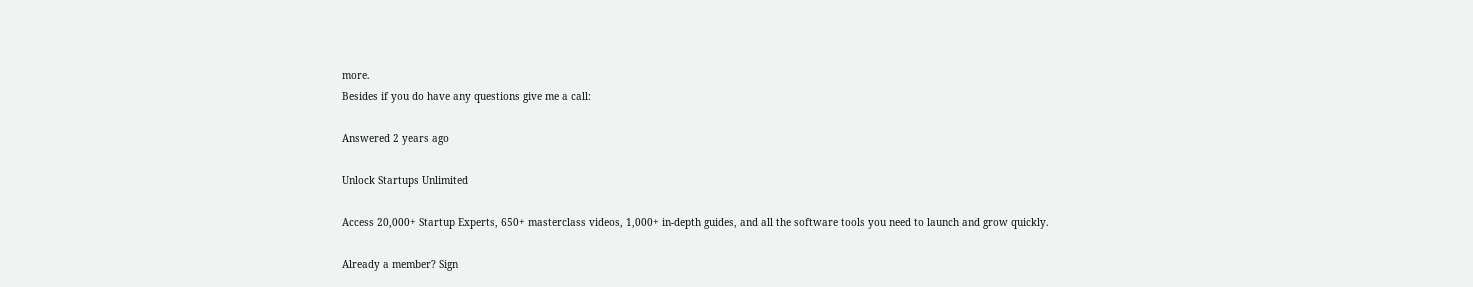more.
Besides if you do have any questions give me a call:

Answered 2 years ago

Unlock Startups Unlimited

Access 20,000+ Startup Experts, 650+ masterclass videos, 1,000+ in-depth guides, and all the software tools you need to launch and grow quickly.

Already a member? Sign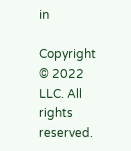in

Copyright © 2022 LLC. All rights reserved.